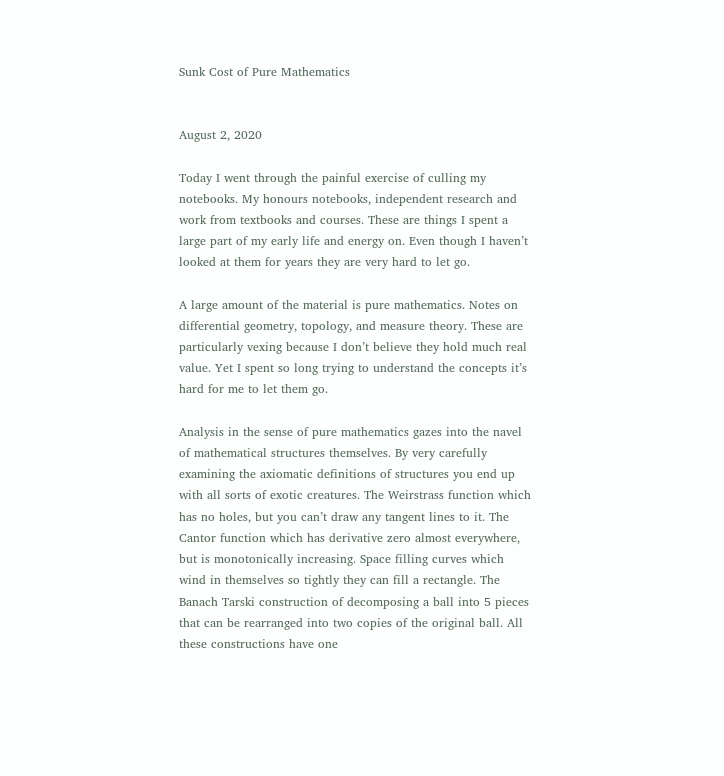Sunk Cost of Pure Mathematics


August 2, 2020

Today I went through the painful exercise of culling my notebooks. My honours notebooks, independent research and work from textbooks and courses. These are things I spent a large part of my early life and energy on. Even though I haven’t looked at them for years they are very hard to let go.

A large amount of the material is pure mathematics. Notes on differential geometry, topology, and measure theory. These are particularly vexing because I don’t believe they hold much real value. Yet I spent so long trying to understand the concepts it’s hard for me to let them go.

Analysis in the sense of pure mathematics gazes into the navel of mathematical structures themselves. By very carefully examining the axiomatic definitions of structures you end up with all sorts of exotic creatures. The Weirstrass function which has no holes, but you can’t draw any tangent lines to it. The Cantor function which has derivative zero almost everywhere, but is monotonically increasing. Space filling curves which wind in themselves so tightly they can fill a rectangle. The Banach Tarski construction of decomposing a ball into 5 pieces that can be rearranged into two copies of the original ball. All these constructions have one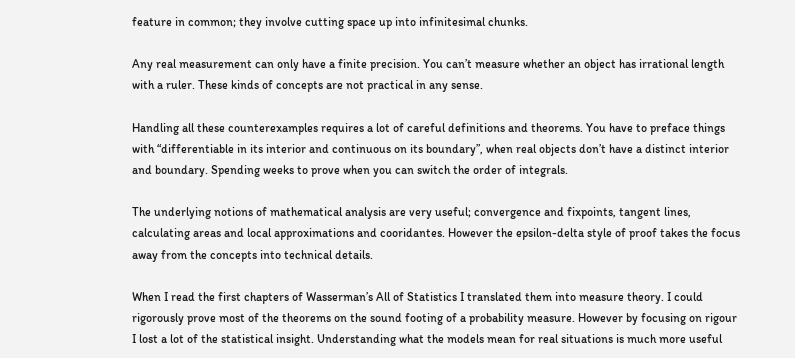feature in common; they involve cutting space up into infinitesimal chunks.

Any real measurement can only have a finite precision. You can’t measure whether an object has irrational length with a ruler. These kinds of concepts are not practical in any sense.

Handling all these counterexamples requires a lot of careful definitions and theorems. You have to preface things with “differentiable in its interior and continuous on its boundary”, when real objects don’t have a distinct interior and boundary. Spending weeks to prove when you can switch the order of integrals.

The underlying notions of mathematical analysis are very useful; convergence and fixpoints, tangent lines, calculating areas and local approximations and cooridantes. However the epsilon-delta style of proof takes the focus away from the concepts into technical details.

When I read the first chapters of Wasserman’s All of Statistics I translated them into measure theory. I could rigorously prove most of the theorems on the sound footing of a probability measure. However by focusing on rigour I lost a lot of the statistical insight. Understanding what the models mean for real situations is much more useful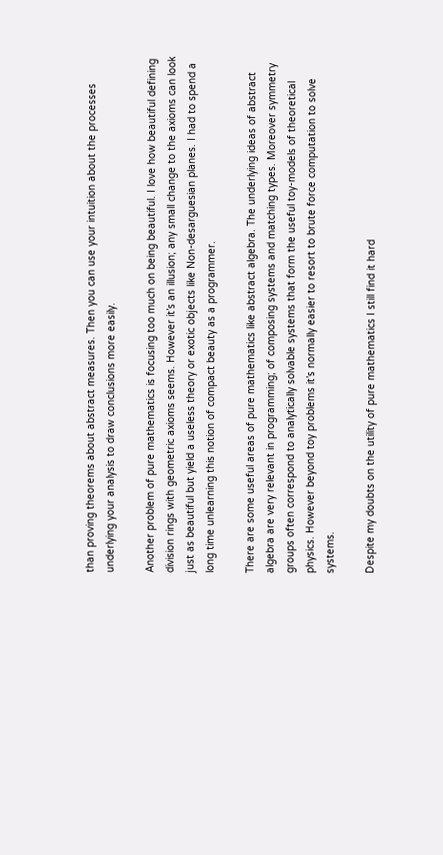than proving theorems about abstract measures. Then you can use your intuition about the processes underlying your analysis to draw conclusions more easily.

Another problem of pure mathematics is focusing too much on being beautiful. I love how beautiful defining division rings with geometric axioms seems. However it’s an illusion; any small change to the axioms can look just as beautiful but yield a useless theory or exotic objects like Non-desarguesian planes. I had to spend a long time unlearning this notion of compact beauty as a programmer.

There are some useful areas of pure mathematics like abstract algebra. The underlying ideas of abstract algebra are very relevant in programming; of composing systems and matching types. Moreover symmetry groups often correspond to analytically solvable systems that form the useful toy-models of theoretical physics. However beyond toy problems it’s normally easier to resort to brute force computation to solve systems.

Despite my doubts on the utility of pure mathematics I still find it hard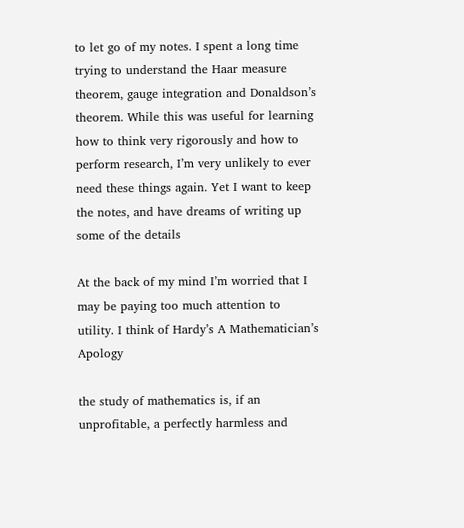to let go of my notes. I spent a long time trying to understand the Haar measure theorem, gauge integration and Donaldson’s theorem. While this was useful for learning how to think very rigorously and how to perform research, I’m very unlikely to ever need these things again. Yet I want to keep the notes, and have dreams of writing up some of the details

At the back of my mind I’m worried that I may be paying too much attention to utility. I think of Hardy’s A Mathematician’s Apology

the study of mathematics is, if an unprofitable, a perfectly harmless and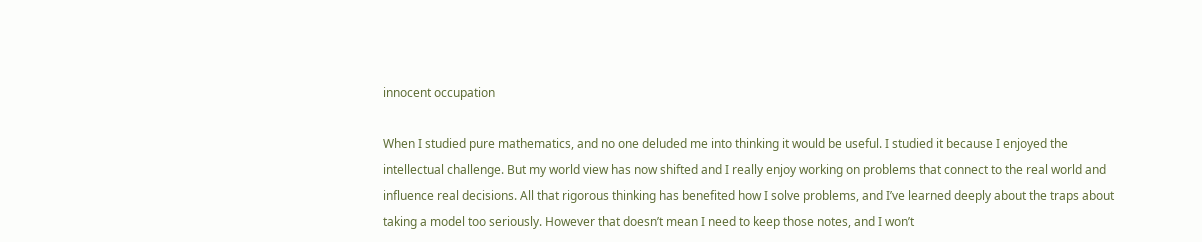innocent occupation

When I studied pure mathematics, and no one deluded me into thinking it would be useful. I studied it because I enjoyed the intellectual challenge. But my world view has now shifted and I really enjoy working on problems that connect to the real world and influence real decisions. All that rigorous thinking has benefited how I solve problems, and I’ve learned deeply about the traps about taking a model too seriously. However that doesn’t mean I need to keep those notes, and I won’t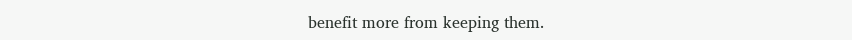benefit more from keeping them.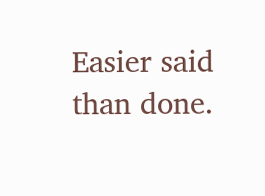Easier said than done.